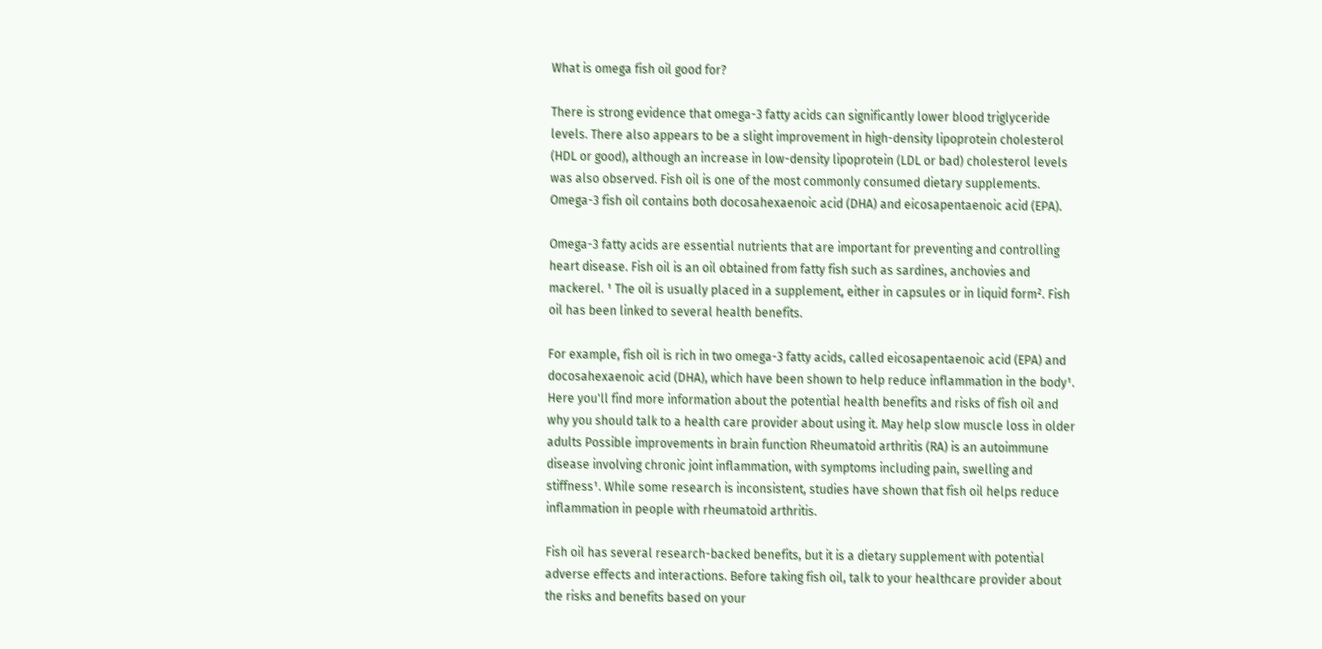What is omega fish oil good for?

There is strong evidence that omega-3 fatty acids can significantly lower blood triglyceride levels. There also appears to be a slight improvement in high-density lipoprotein cholesterol (HDL or good), although an increase in low-density lipoprotein (LDL or bad) cholesterol levels was also observed. Fish oil is one of the most commonly consumed dietary supplements. Omega-3 fish oil contains both docosahexaenoic acid (DHA) and eicosapentaenoic acid (EPA).

Omega-3 fatty acids are essential nutrients that are important for preventing and controlling heart disease. Fish oil is an oil obtained from fatty fish such as sardines, anchovies and mackerel. ¹ The oil is usually placed in a supplement, either in capsules or in liquid form². Fish oil has been linked to several health benefits.

For example, fish oil is rich in two omega-3 fatty acids, called eicosapentaenoic acid (EPA) and docosahexaenoic acid (DHA), which have been shown to help reduce inflammation in the body¹. Here you'll find more information about the potential health benefits and risks of fish oil and why you should talk to a health care provider about using it. May help slow muscle loss in older adults Possible improvements in brain function Rheumatoid arthritis (RA) is an autoimmune disease involving chronic joint inflammation, with symptoms including pain, swelling and stiffness¹. While some research is inconsistent, studies have shown that fish oil helps reduce inflammation in people with rheumatoid arthritis.

Fish oil has several research-backed benefits, but it is a dietary supplement with potential adverse effects and interactions. Before taking fish oil, talk to your healthcare provider about the risks and benefits based on your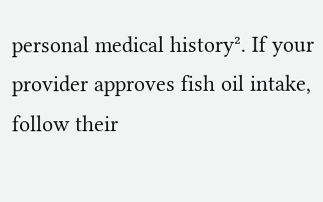personal medical history². If your provider approves fish oil intake, follow their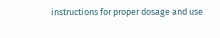instructions for proper dosage and use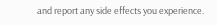and report any side effects you experience.